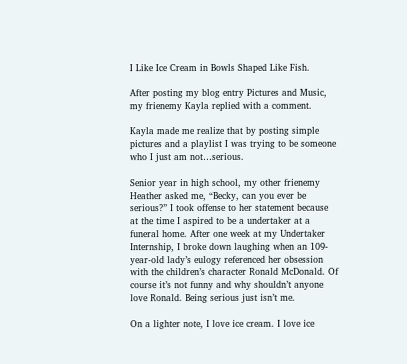I Like Ice Cream in Bowls Shaped Like Fish.

After posting my blog entry Pictures and Music, my frienemy Kayla replied with a comment.

Kayla made me realize that by posting simple pictures and a playlist I was trying to be someone who I just am not…serious.

Senior year in high school, my other frienemy Heather asked me, “Becky, can you ever be serious?” I took offense to her statement because at the time I aspired to be a undertaker at a funeral home. After one week at my Undertaker Internship, I broke down laughing when an 109-year-old lady’s eulogy referenced her obsession with the children’s character Ronald McDonald. Of course it’s not funny and why shouldn’t anyone love Ronald. Being serious just isn’t me.

On a lighter note, I love ice cream. I love ice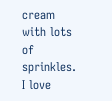cream with lots of sprinkles. I love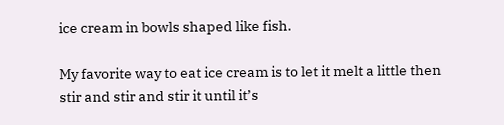ice cream in bowls shaped like fish.

My favorite way to eat ice cream is to let it melt a little then stir and stir and stir it until it’s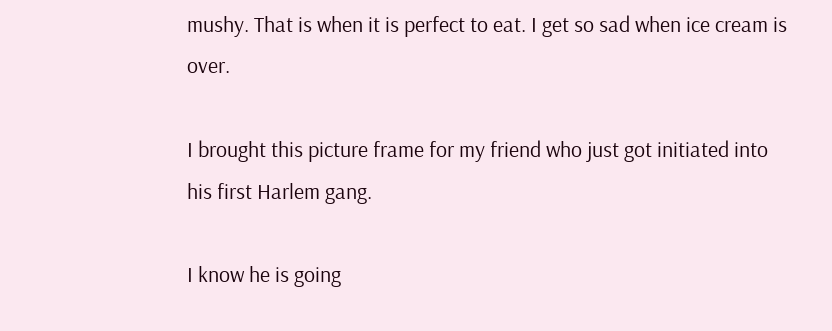mushy. That is when it is perfect to eat. I get so sad when ice cream is over.

I brought this picture frame for my friend who just got initiated into his first Harlem gang.

I know he is going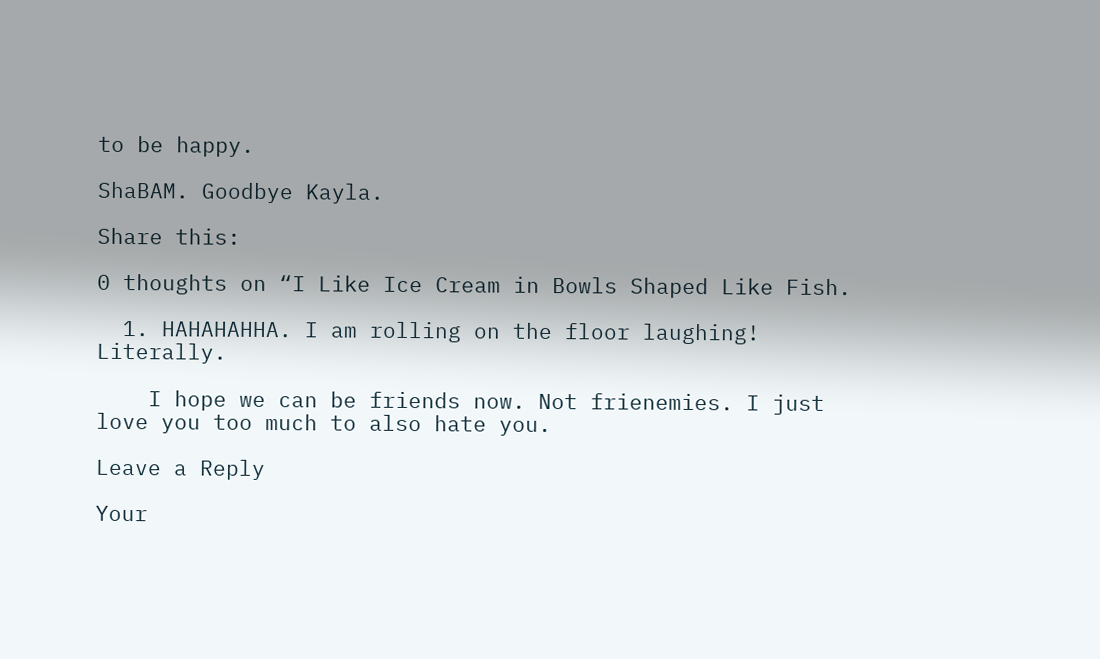to be happy.

ShaBAM. Goodbye Kayla.

Share this:

0 thoughts on “I Like Ice Cream in Bowls Shaped Like Fish.

  1. HAHAHAHHA. I am rolling on the floor laughing! Literally.

    I hope we can be friends now. Not frienemies. I just love you too much to also hate you.

Leave a Reply

Your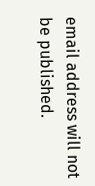email address will not be published.